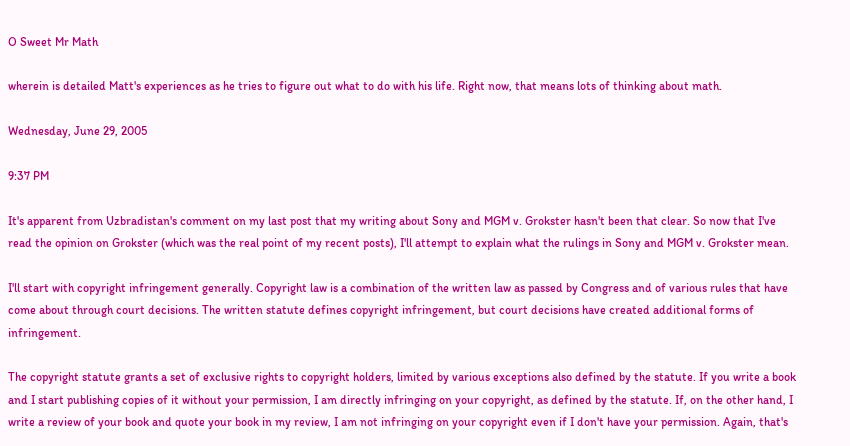O Sweet Mr Math

wherein is detailed Matt's experiences as he tries to figure out what to do with his life. Right now, that means lots of thinking about math.

Wednesday, June 29, 2005

9:37 PM

It's apparent from Uzbradistan's comment on my last post that my writing about Sony and MGM v. Grokster hasn't been that clear. So now that I've read the opinion on Grokster (which was the real point of my recent posts), I'll attempt to explain what the rulings in Sony and MGM v. Grokster mean.

I'll start with copyright infringement generally. Copyright law is a combination of the written law as passed by Congress and of various rules that have come about through court decisions. The written statute defines copyright infringement, but court decisions have created additional forms of infringement.

The copyright statute grants a set of exclusive rights to copyright holders, limited by various exceptions also defined by the statute. If you write a book and I start publishing copies of it without your permission, I am directly infringing on your copyright, as defined by the statute. If, on the other hand, I write a review of your book and quote your book in my review, I am not infringing on your copyright even if I don't have your permission. Again, that's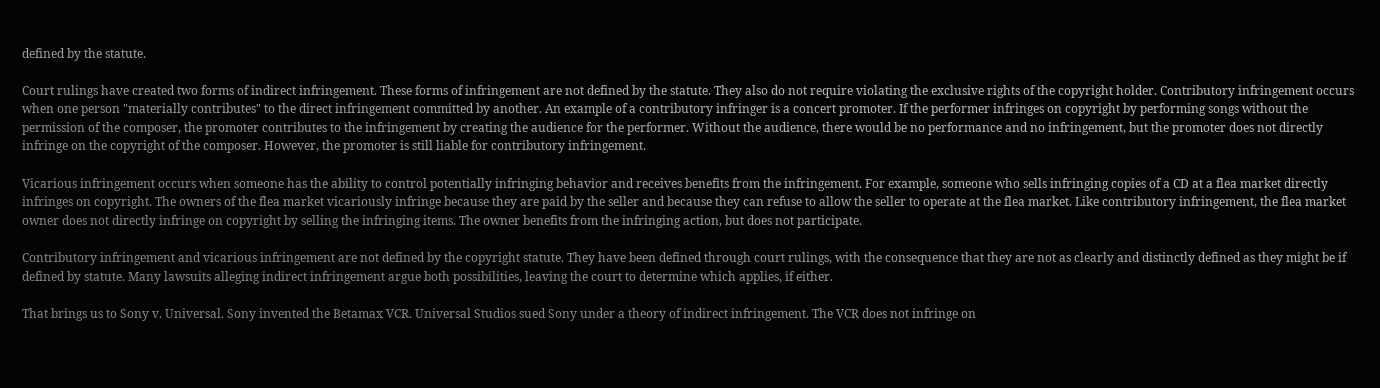defined by the statute.

Court rulings have created two forms of indirect infringement. These forms of infringement are not defined by the statute. They also do not require violating the exclusive rights of the copyright holder. Contributory infringement occurs when one person "materially contributes" to the direct infringement committed by another. An example of a contributory infringer is a concert promoter. If the performer infringes on copyright by performing songs without the permission of the composer, the promoter contributes to the infringement by creating the audience for the performer. Without the audience, there would be no performance and no infringement, but the promoter does not directly infringe on the copyright of the composer. However, the promoter is still liable for contributory infringement.

Vicarious infringement occurs when someone has the ability to control potentially infringing behavior and receives benefits from the infringement. For example, someone who sells infringing copies of a CD at a flea market directly infringes on copyright. The owners of the flea market vicariously infringe because they are paid by the seller and because they can refuse to allow the seller to operate at the flea market. Like contributory infringement, the flea market owner does not directly infringe on copyright by selling the infringing items. The owner benefits from the infringing action, but does not participate.

Contributory infringement and vicarious infringement are not defined by the copyright statute. They have been defined through court rulings, with the consequence that they are not as clearly and distinctly defined as they might be if defined by statute. Many lawsuits alleging indirect infringement argue both possibilities, leaving the court to determine which applies, if either.

That brings us to Sony v. Universal. Sony invented the Betamax VCR. Universal Studios sued Sony under a theory of indirect infringement. The VCR does not infringe on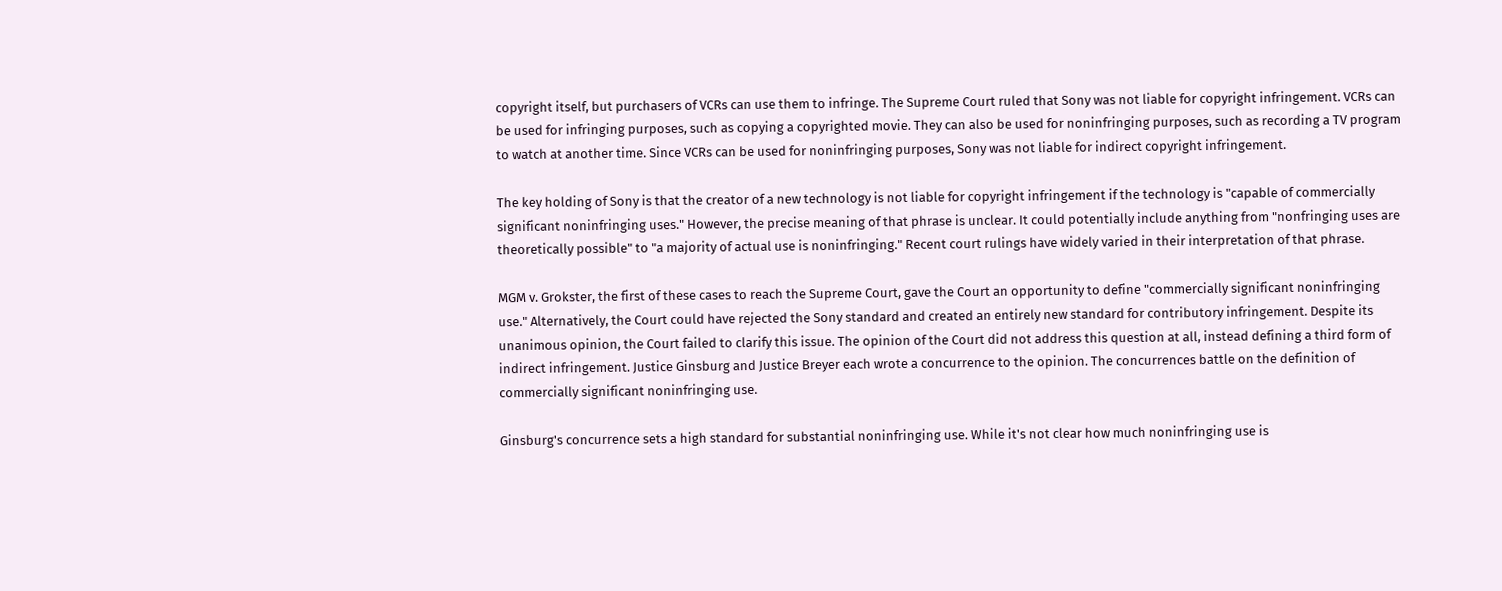copyright itself, but purchasers of VCRs can use them to infringe. The Supreme Court ruled that Sony was not liable for copyright infringement. VCRs can be used for infringing purposes, such as copying a copyrighted movie. They can also be used for noninfringing purposes, such as recording a TV program to watch at another time. Since VCRs can be used for noninfringing purposes, Sony was not liable for indirect copyright infringement.

The key holding of Sony is that the creator of a new technology is not liable for copyright infringement if the technology is "capable of commercially significant noninfringing uses." However, the precise meaning of that phrase is unclear. It could potentially include anything from "nonfringing uses are theoretically possible" to "a majority of actual use is noninfringing." Recent court rulings have widely varied in their interpretation of that phrase.

MGM v. Grokster, the first of these cases to reach the Supreme Court, gave the Court an opportunity to define "commercially significant noninfringing use." Alternatively, the Court could have rejected the Sony standard and created an entirely new standard for contributory infringement. Despite its unanimous opinion, the Court failed to clarify this issue. The opinion of the Court did not address this question at all, instead defining a third form of indirect infringement. Justice Ginsburg and Justice Breyer each wrote a concurrence to the opinion. The concurrences battle on the definition of commercially significant noninfringing use.

Ginsburg's concurrence sets a high standard for substantial noninfringing use. While it's not clear how much noninfringing use is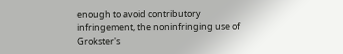enough to avoid contributory infringement, the noninfringing use of Grokster's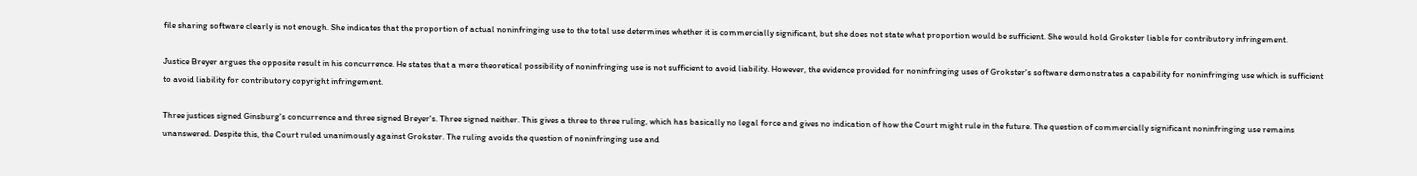file sharing software clearly is not enough. She indicates that the proportion of actual noninfringing use to the total use determines whether it is commercially significant, but she does not state what proportion would be sufficient. She would hold Grokster liable for contributory infringement.

Justice Breyer argues the opposite result in his concurrence. He states that a mere theoretical possibility of noninfringing use is not sufficient to avoid liability. However, the evidence provided for noninfringing uses of Grokster's software demonstrates a capability for noninfringing use which is sufficient to avoid liability for contributory copyright infringement.

Three justices signed Ginsburg's concurrence and three signed Breyer's. Three signed neither. This gives a three to three ruling, which has basically no legal force and gives no indication of how the Court might rule in the future. The question of commercially significant noninfringing use remains unanswered. Despite this, the Court ruled unanimously against Grokster. The ruling avoids the question of noninfringing use and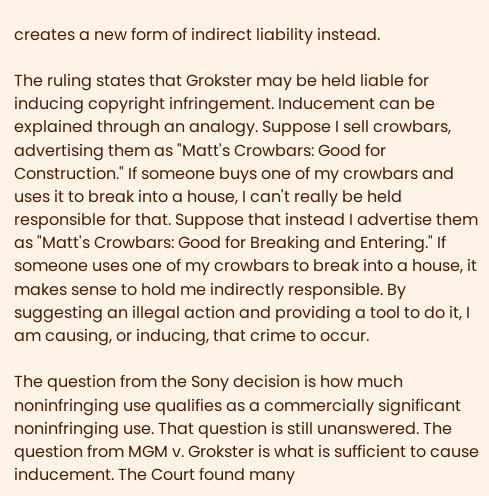creates a new form of indirect liability instead.

The ruling states that Grokster may be held liable for inducing copyright infringement. Inducement can be explained through an analogy. Suppose I sell crowbars, advertising them as "Matt's Crowbars: Good for Construction." If someone buys one of my crowbars and uses it to break into a house, I can't really be held responsible for that. Suppose that instead I advertise them as "Matt's Crowbars: Good for Breaking and Entering." If someone uses one of my crowbars to break into a house, it makes sense to hold me indirectly responsible. By suggesting an illegal action and providing a tool to do it, I am causing, or inducing, that crime to occur.

The question from the Sony decision is how much noninfringing use qualifies as a commercially significant noninfringing use. That question is still unanswered. The question from MGM v. Grokster is what is sufficient to cause inducement. The Court found many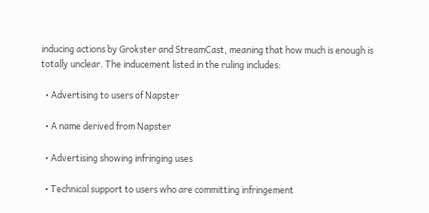inducing actions by Grokster and StreamCast, meaning that how much is enough is totally unclear. The inducement listed in the ruling includes:

  • Advertising to users of Napster

  • A name derived from Napster

  • Advertising showing infringing uses

  • Technical support to users who are committing infringement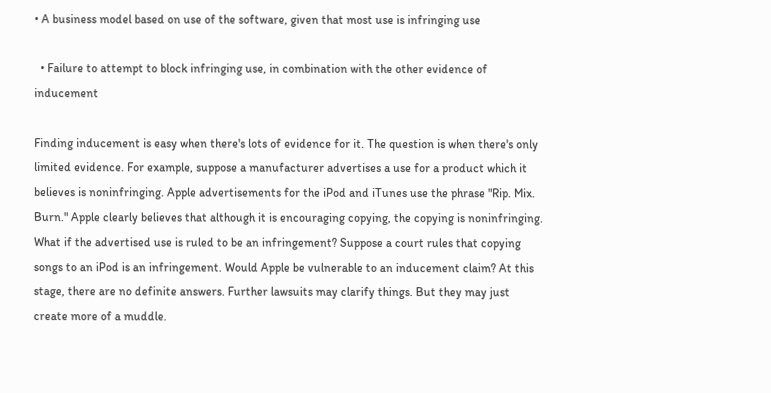• A business model based on use of the software, given that most use is infringing use

  • Failure to attempt to block infringing use, in combination with the other evidence of inducement

Finding inducement is easy when there's lots of evidence for it. The question is when there's only limited evidence. For example, suppose a manufacturer advertises a use for a product which it believes is noninfringing. Apple advertisements for the iPod and iTunes use the phrase "Rip. Mix. Burn." Apple clearly believes that although it is encouraging copying, the copying is noninfringing. What if the advertised use is ruled to be an infringement? Suppose a court rules that copying songs to an iPod is an infringement. Would Apple be vulnerable to an inducement claim? At this stage, there are no definite answers. Further lawsuits may clarify things. But they may just create more of a muddle.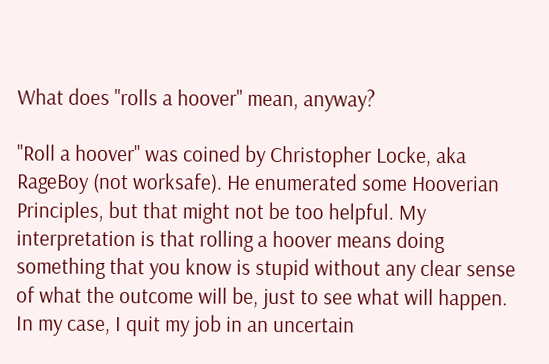What does "rolls a hoover" mean, anyway?

"Roll a hoover" was coined by Christopher Locke, aka RageBoy (not worksafe). He enumerated some Hooverian Principles, but that might not be too helpful. My interpretation is that rolling a hoover means doing something that you know is stupid without any clear sense of what the outcome will be, just to see what will happen. In my case, I quit my job in an uncertain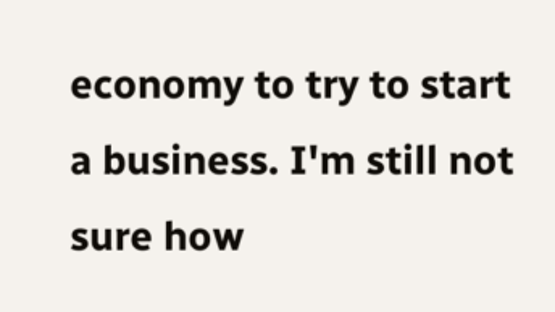economy to try to start a business. I'm still not sure how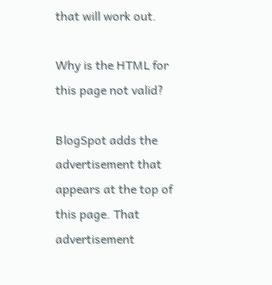that will work out.

Why is the HTML for this page not valid?

BlogSpot adds the advertisement that appears at the top of this page. That advertisement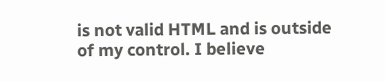is not valid HTML and is outside of my control. I believe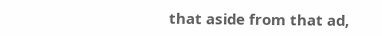that aside from that ad,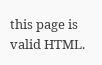this page is valid HTML.